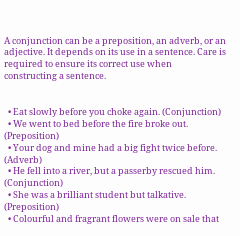A conjunction can be a preposition, an adverb, or an adjective. It depends on its use in a sentence. Care is required to ensure its correct use when constructing a sentence.


  • Eat slowly before you choke again. (Conjunction)
  • We went to bed before the fire broke out. (Preposition)
  • Your dog and mine had a big fight twice before. (Adverb)
  • He fell into a river, but a passerby rescued him. (Conjunction)
  • She was a brilliant student but talkative. (Preposition)
  • Colourful and fragrant flowers were on sale that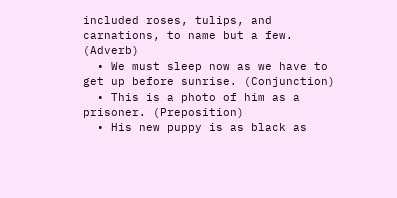included roses, tulips, and carnations, to name but a few. (Adverb)
  • We must sleep now as we have to get up before sunrise. (Conjunction)
  • This is a photo of him as a prisoner. (Preposition)
  • His new puppy is as black as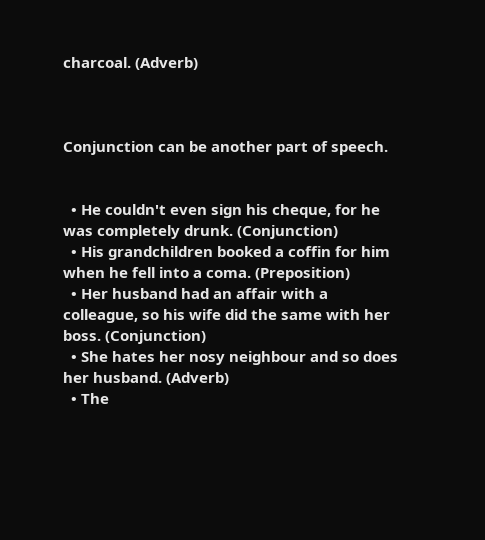charcoal. (Adverb)



Conjunction can be another part of speech.


  • He couldn't even sign his cheque, for he was completely drunk. (Conjunction)
  • His grandchildren booked a coffin for him when he fell into a coma. (Preposition)
  • Her husband had an affair with a colleague, so his wife did the same with her boss. (Conjunction)
  • She hates her nosy neighbour and so does her husband. (Adverb)
  • The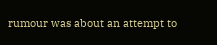rumour was about an attempt to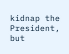kidnap the President, but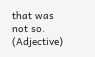that was not so. (Adjective)